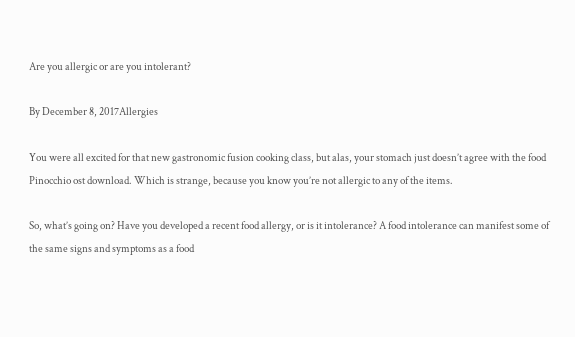Are you allergic or are you intolerant?

By December 8, 2017Allergies

You were all excited for that new gastronomic fusion cooking class, but alas, your stomach just doesn’t agree with the food Pinocchio ost download. Which is strange, because you know you’re not allergic to any of the items.

So, what’s going on? Have you developed a recent food allergy, or is it intolerance? A food intolerance can manifest some of the same signs and symptoms as a food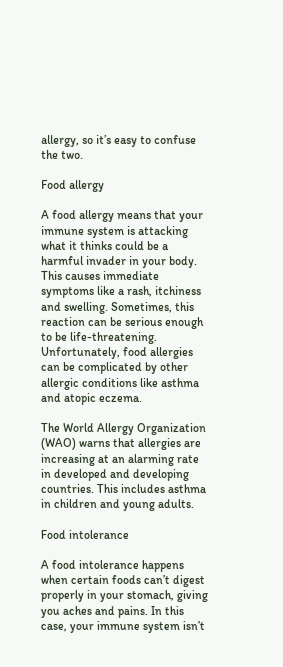allergy, so it’s easy to confuse the two.

Food allergy

A food allergy means that your immune system is attacking what it thinks could be a harmful invader in your body. This causes immediate symptoms like a rash, itchiness and swelling. Sometimes, this reaction can be serious enough to be life-threatening. Unfortunately, food allergies can be complicated by other allergic conditions like asthma and atopic eczema.

The World Allergy Organization (WAO) warns that allergies are increasing at an alarming rate in developed and developing countries. This includes asthma in children and young adults.

Food intolerance

A food intolerance happens when certain foods can’t digest properly in your stomach, giving you aches and pains. In this case, your immune system isn’t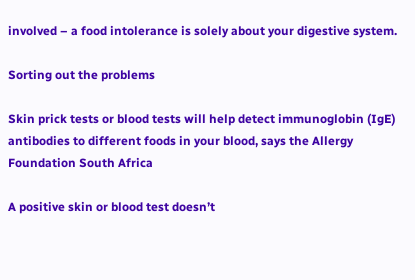involved – a food intolerance is solely about your digestive system.

Sorting out the problems

Skin prick tests or blood tests will help detect immunoglobin (IgE) antibodies to different foods in your blood, says the Allergy Foundation South Africa

A positive skin or blood test doesn’t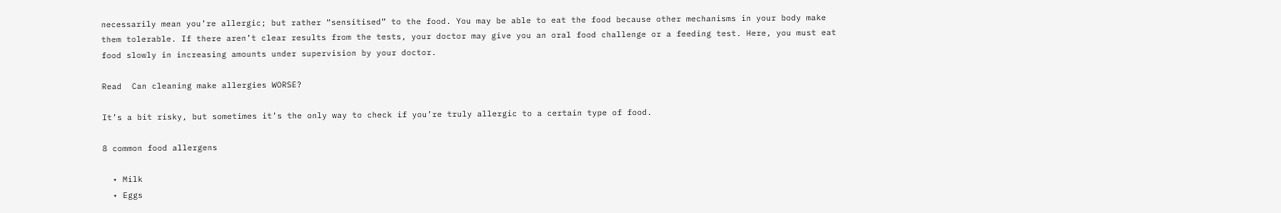necessarily mean you’re allergic; but rather “sensitised” to the food. You may be able to eat the food because other mechanisms in your body make them tolerable. If there aren’t clear results from the tests, your doctor may give you an oral food challenge or a feeding test. Here, you must eat food slowly in increasing amounts under supervision by your doctor.

Read  Can cleaning make allergies WORSE?

It’s a bit risky, but sometimes it’s the only way to check if you’re truly allergic to a certain type of food.

8 common food allergens

  • Milk
  • Eggs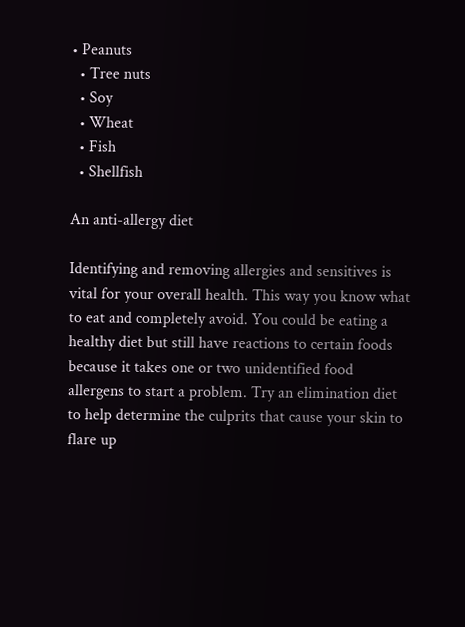• Peanuts
  • Tree nuts
  • Soy
  • Wheat
  • Fish
  • Shellfish

An anti-allergy diet

Identifying and removing allergies and sensitives is vital for your overall health. This way you know what to eat and completely avoid. You could be eating a healthy diet but still have reactions to certain foods because it takes one or two unidentified food allergens to start a problem. Try an elimination diet to help determine the culprits that cause your skin to flare up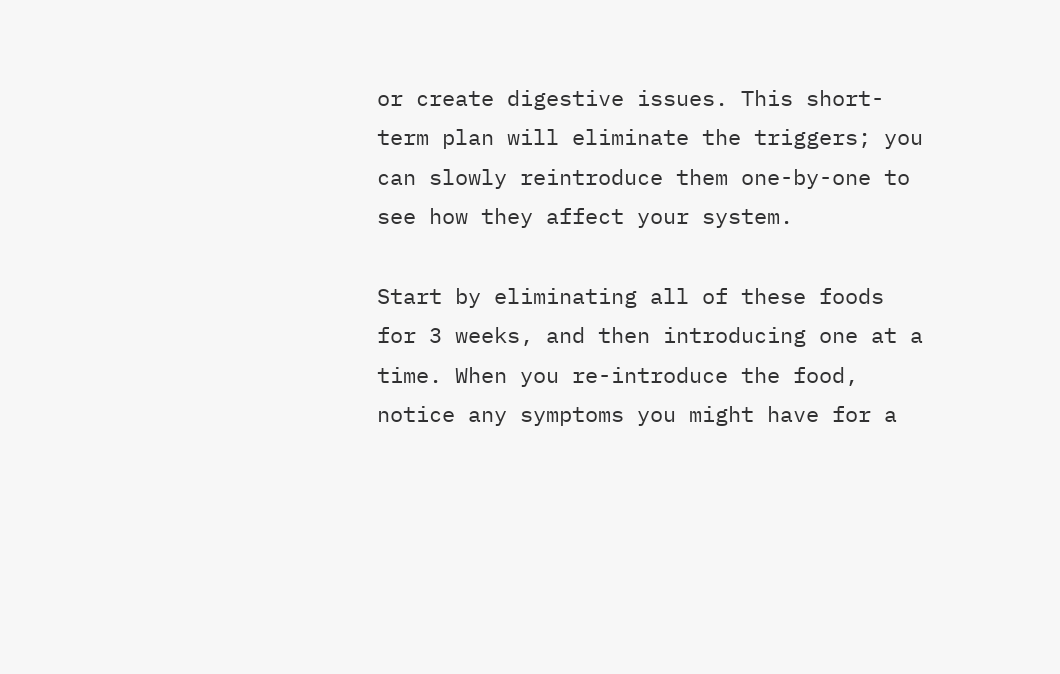or create digestive issues. This short-term plan will eliminate the triggers; you can slowly reintroduce them one-by-one to see how they affect your system.

Start by eliminating all of these foods for 3 weeks, and then introducing one at a time. When you re-introduce the food, notice any symptoms you might have for a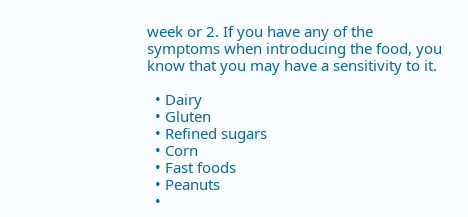week or 2. If you have any of the symptoms when introducing the food, you know that you may have a sensitivity to it.

  • Dairy
  • Gluten
  • Refined sugars
  • Corn
  • Fast foods
  • Peanuts
  •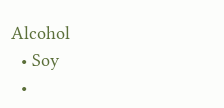Alcohol
  • Soy
  •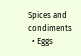Spices and condiments
  • Eggs